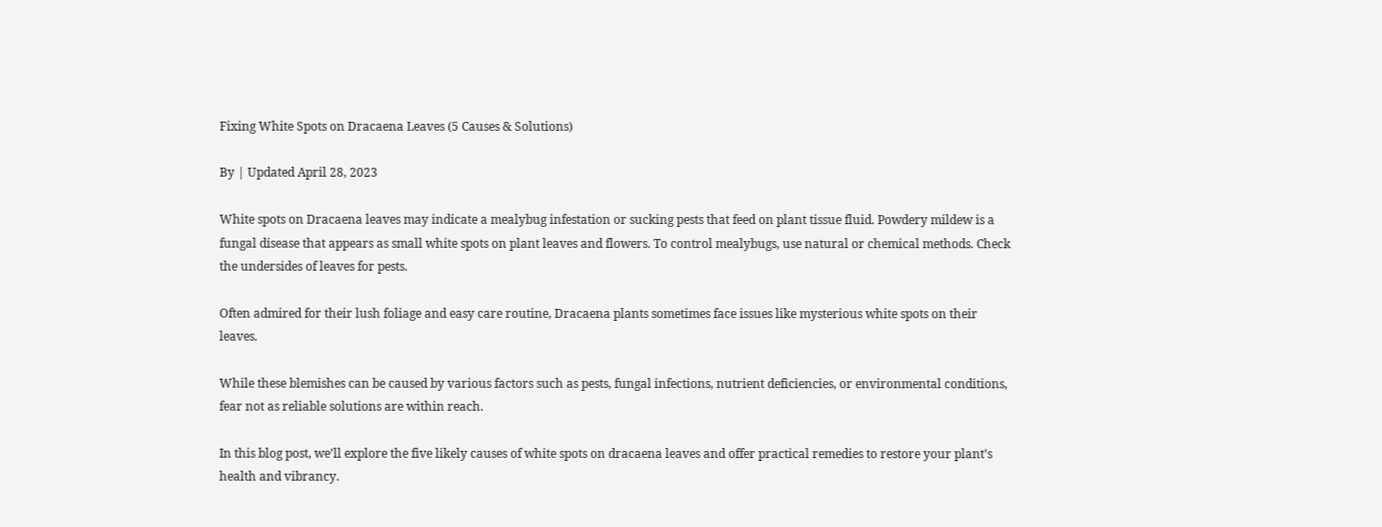Fixing White Spots on Dracaena Leaves (5 Causes & Solutions)

By | Updated April 28, 2023

White spots on Dracaena leaves may indicate a mealybug infestation or sucking pests that feed on plant tissue fluid. Powdery mildew is a fungal disease that appears as small white spots on plant leaves and flowers. To control mealybugs, use natural or chemical methods. Check the undersides of leaves for pests.

Often admired for their lush foliage and easy care routine, Dracaena plants sometimes face issues like mysterious white spots on their leaves.

While these blemishes can be caused by various factors such as pests, fungal infections, nutrient deficiencies, or environmental conditions, fear not as reliable solutions are within reach.

In this blog post, we’ll explore the five likely causes of white spots on dracaena leaves and offer practical remedies to restore your plant’s health and vibrancy.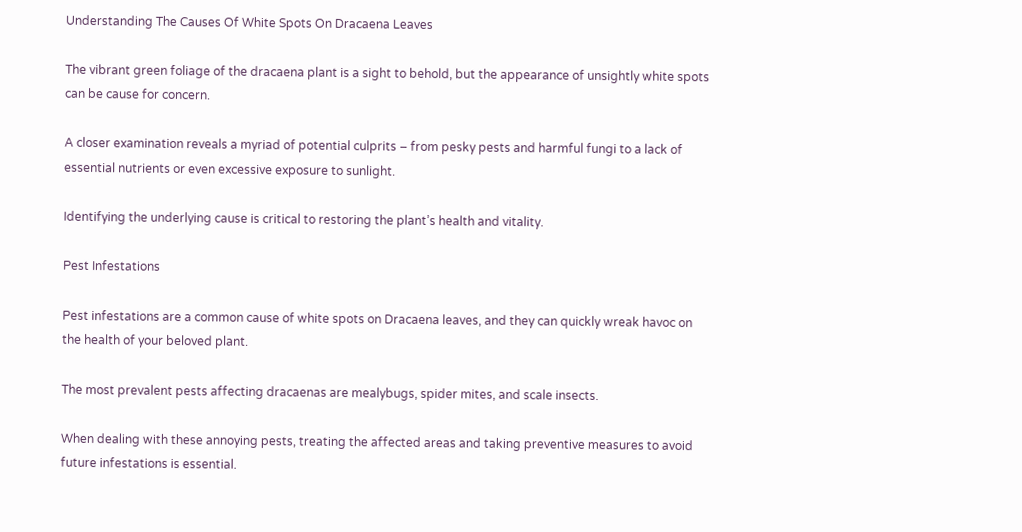Understanding The Causes Of White Spots On Dracaena Leaves

The vibrant green foliage of the dracaena plant is a sight to behold, but the appearance of unsightly white spots can be cause for concern.

A closer examination reveals a myriad of potential culprits – from pesky pests and harmful fungi to a lack of essential nutrients or even excessive exposure to sunlight.

Identifying the underlying cause is critical to restoring the plant’s health and vitality.

Pest Infestations

Pest infestations are a common cause of white spots on Dracaena leaves, and they can quickly wreak havoc on the health of your beloved plant.

The most prevalent pests affecting dracaenas are mealybugs, spider mites, and scale insects.

When dealing with these annoying pests, treating the affected areas and taking preventive measures to avoid future infestations is essential.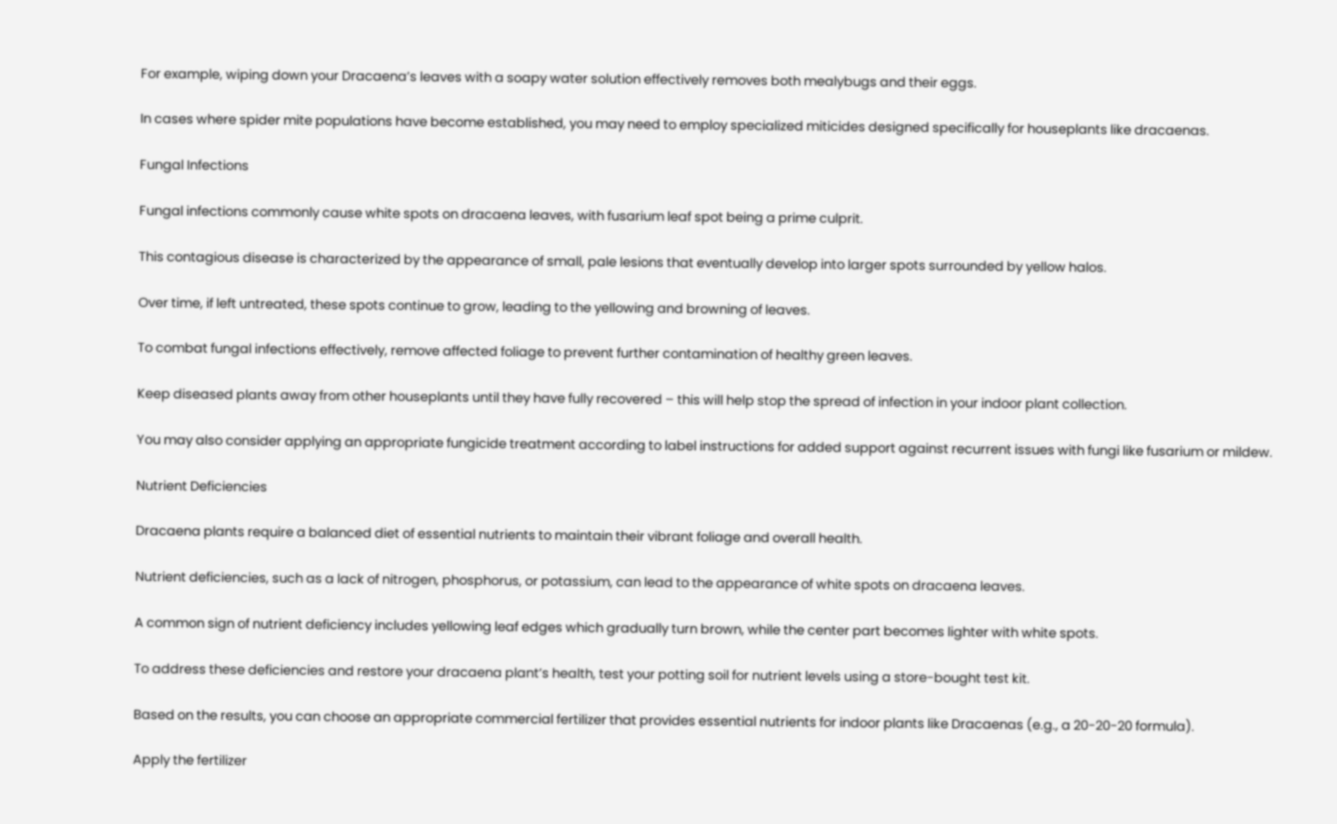For example, wiping down your Dracaena’s leaves with a soapy water solution effectively removes both mealybugs and their eggs.

In cases where spider mite populations have become established, you may need to employ specialized miticides designed specifically for houseplants like dracaenas.

Fungal Infections

Fungal infections commonly cause white spots on dracaena leaves, with fusarium leaf spot being a prime culprit.

This contagious disease is characterized by the appearance of small, pale lesions that eventually develop into larger spots surrounded by yellow halos.

Over time, if left untreated, these spots continue to grow, leading to the yellowing and browning of leaves.

To combat fungal infections effectively, remove affected foliage to prevent further contamination of healthy green leaves.

Keep diseased plants away from other houseplants until they have fully recovered – this will help stop the spread of infection in your indoor plant collection.

You may also consider applying an appropriate fungicide treatment according to label instructions for added support against recurrent issues with fungi like fusarium or mildew.

Nutrient Deficiencies

Dracaena plants require a balanced diet of essential nutrients to maintain their vibrant foliage and overall health.

Nutrient deficiencies, such as a lack of nitrogen, phosphorus, or potassium, can lead to the appearance of white spots on dracaena leaves.

A common sign of nutrient deficiency includes yellowing leaf edges which gradually turn brown, while the center part becomes lighter with white spots.

To address these deficiencies and restore your dracaena plant’s health, test your potting soil for nutrient levels using a store-bought test kit.

Based on the results, you can choose an appropriate commercial fertilizer that provides essential nutrients for indoor plants like Dracaenas (e.g., a 20-20-20 formula).

Apply the fertilizer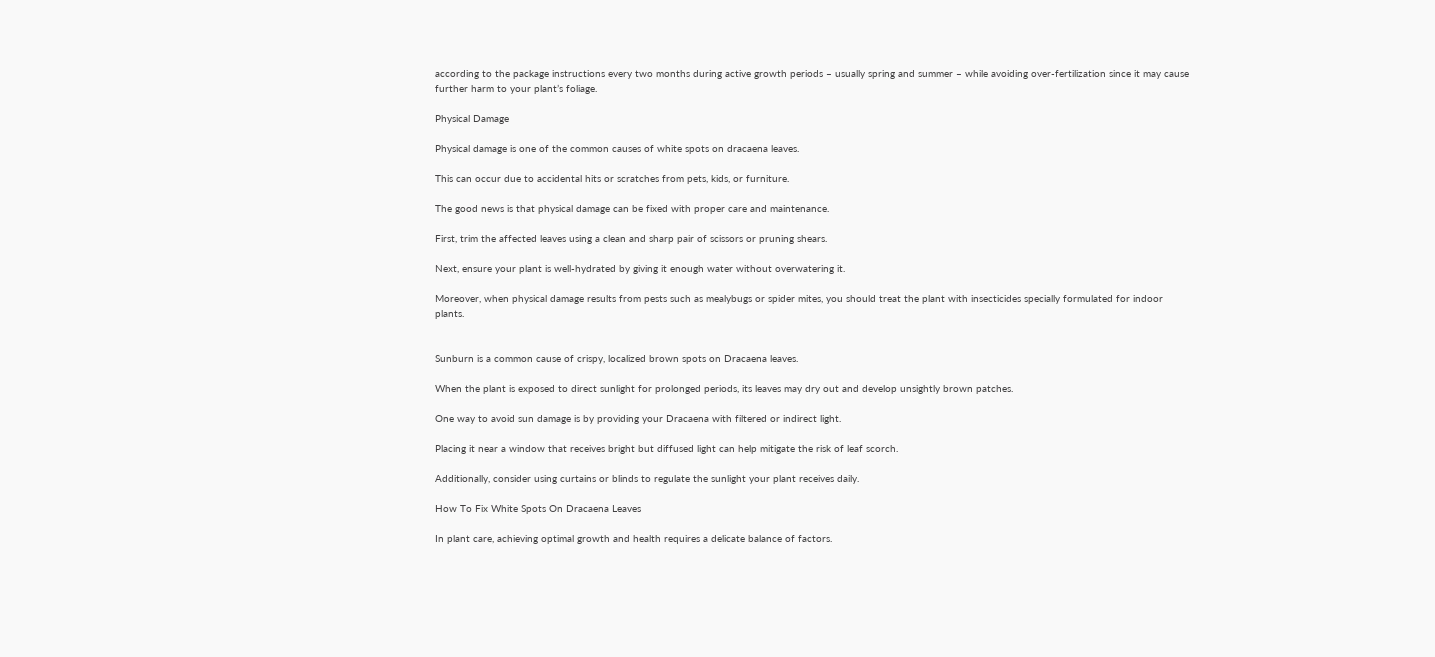according to the package instructions every two months during active growth periods – usually spring and summer – while avoiding over-fertilization since it may cause further harm to your plant’s foliage.

Physical Damage

Physical damage is one of the common causes of white spots on dracaena leaves.

This can occur due to accidental hits or scratches from pets, kids, or furniture.

The good news is that physical damage can be fixed with proper care and maintenance.

First, trim the affected leaves using a clean and sharp pair of scissors or pruning shears.

Next, ensure your plant is well-hydrated by giving it enough water without overwatering it.

Moreover, when physical damage results from pests such as mealybugs or spider mites, you should treat the plant with insecticides specially formulated for indoor plants.


Sunburn is a common cause of crispy, localized brown spots on Dracaena leaves.

When the plant is exposed to direct sunlight for prolonged periods, its leaves may dry out and develop unsightly brown patches.

One way to avoid sun damage is by providing your Dracaena with filtered or indirect light.

Placing it near a window that receives bright but diffused light can help mitigate the risk of leaf scorch.

Additionally, consider using curtains or blinds to regulate the sunlight your plant receives daily.

How To Fix White Spots On Dracaena Leaves

In plant care, achieving optimal growth and health requires a delicate balance of factors.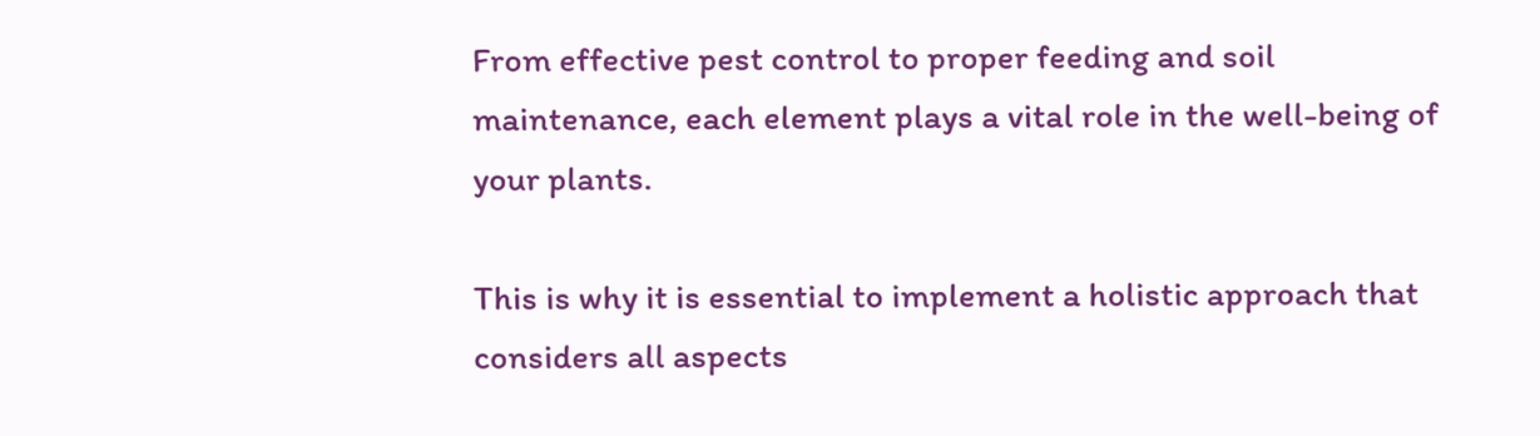From effective pest control to proper feeding and soil maintenance, each element plays a vital role in the well-being of your plants.

This is why it is essential to implement a holistic approach that considers all aspects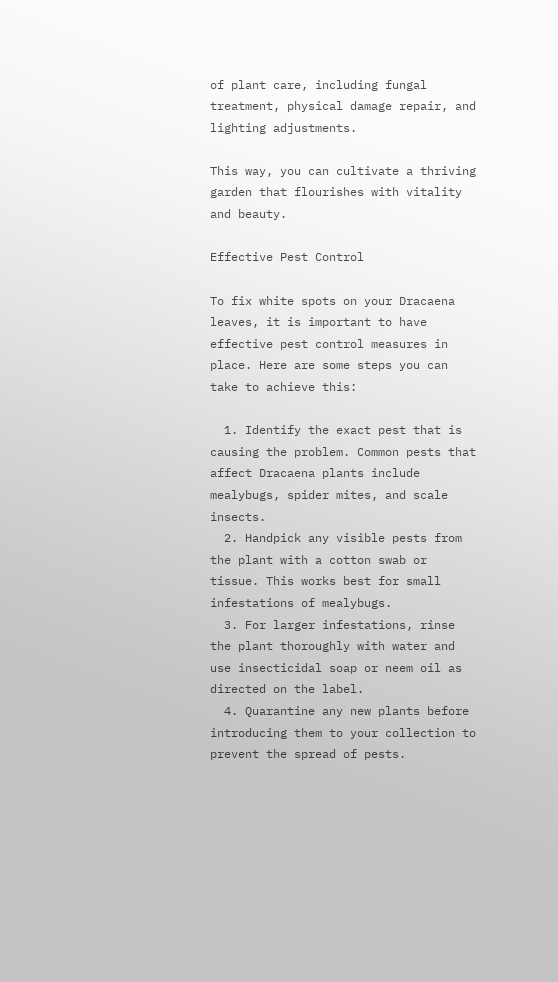of plant care, including fungal treatment, physical damage repair, and lighting adjustments.

This way, you can cultivate a thriving garden that flourishes with vitality and beauty.

Effective Pest Control

To fix white spots on your Dracaena leaves, it is important to have effective pest control measures in place. Here are some steps you can take to achieve this:

  1. Identify the exact pest that is causing the problem. Common pests that affect Dracaena plants include mealybugs, spider mites, and scale insects.
  2. Handpick any visible pests from the plant with a cotton swab or tissue. This works best for small infestations of mealybugs.
  3. For larger infestations, rinse the plant thoroughly with water and use insecticidal soap or neem oil as directed on the label.
  4. Quarantine any new plants before introducing them to your collection to prevent the spread of pests.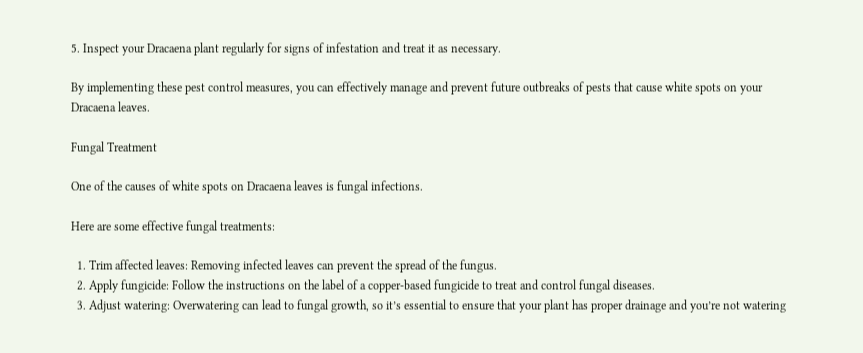5. Inspect your Dracaena plant regularly for signs of infestation and treat it as necessary.

By implementing these pest control measures, you can effectively manage and prevent future outbreaks of pests that cause white spots on your Dracaena leaves.

Fungal Treatment

One of the causes of white spots on Dracaena leaves is fungal infections.

Here are some effective fungal treatments:

  1. Trim affected leaves: Removing infected leaves can prevent the spread of the fungus.
  2. Apply fungicide: Follow the instructions on the label of a copper-based fungicide to treat and control fungal diseases.
  3. Adjust watering: Overwatering can lead to fungal growth, so it’s essential to ensure that your plant has proper drainage and you’re not watering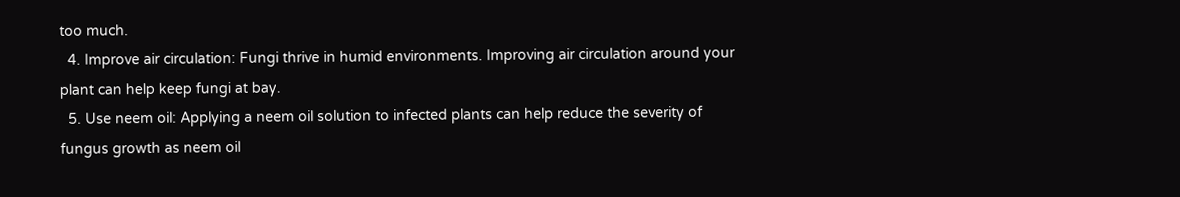too much.
  4. Improve air circulation: Fungi thrive in humid environments. Improving air circulation around your plant can help keep fungi at bay.
  5. Use neem oil: Applying a neem oil solution to infected plants can help reduce the severity of fungus growth as neem oil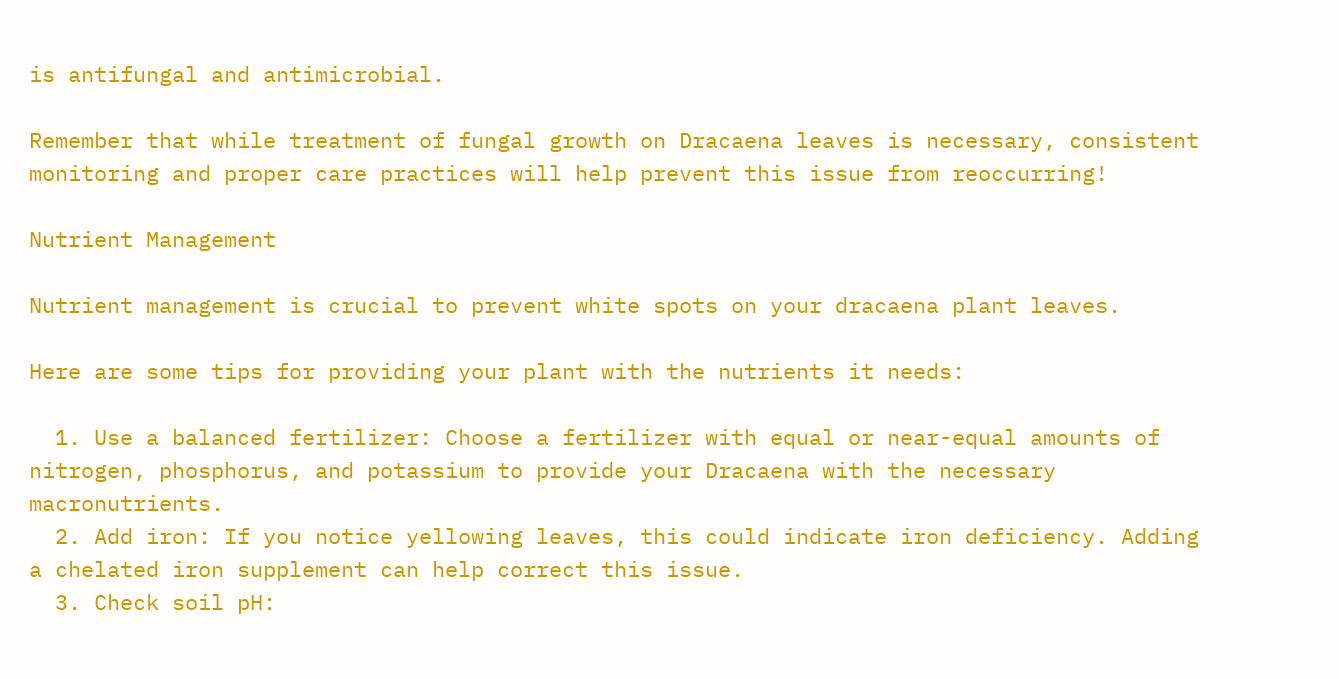is antifungal and antimicrobial.

Remember that while treatment of fungal growth on Dracaena leaves is necessary, consistent monitoring and proper care practices will help prevent this issue from reoccurring!

Nutrient Management

Nutrient management is crucial to prevent white spots on your dracaena plant leaves.

Here are some tips for providing your plant with the nutrients it needs:

  1. Use a balanced fertilizer: Choose a fertilizer with equal or near-equal amounts of nitrogen, phosphorus, and potassium to provide your Dracaena with the necessary macronutrients.
  2. Add iron: If you notice yellowing leaves, this could indicate iron deficiency. Adding a chelated iron supplement can help correct this issue.
  3. Check soil pH: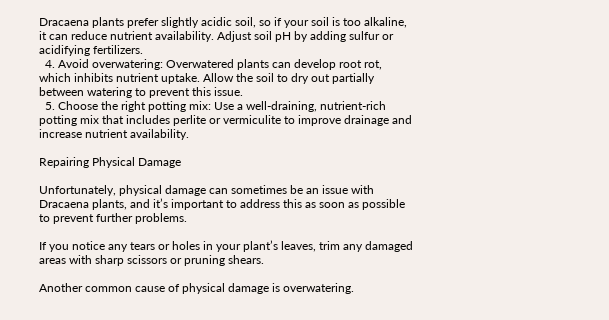Dracaena plants prefer slightly acidic soil, so if your soil is too alkaline, it can reduce nutrient availability. Adjust soil pH by adding sulfur or acidifying fertilizers.
  4. Avoid overwatering: Overwatered plants can develop root rot, which inhibits nutrient uptake. Allow the soil to dry out partially between watering to prevent this issue.
  5. Choose the right potting mix: Use a well-draining, nutrient-rich potting mix that includes perlite or vermiculite to improve drainage and increase nutrient availability.

Repairing Physical Damage

Unfortunately, physical damage can sometimes be an issue with Dracaena plants, and it’s important to address this as soon as possible to prevent further problems.

If you notice any tears or holes in your plant’s leaves, trim any damaged areas with sharp scissors or pruning shears.

Another common cause of physical damage is overwatering.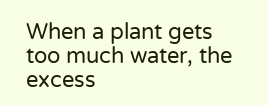When a plant gets too much water, the excess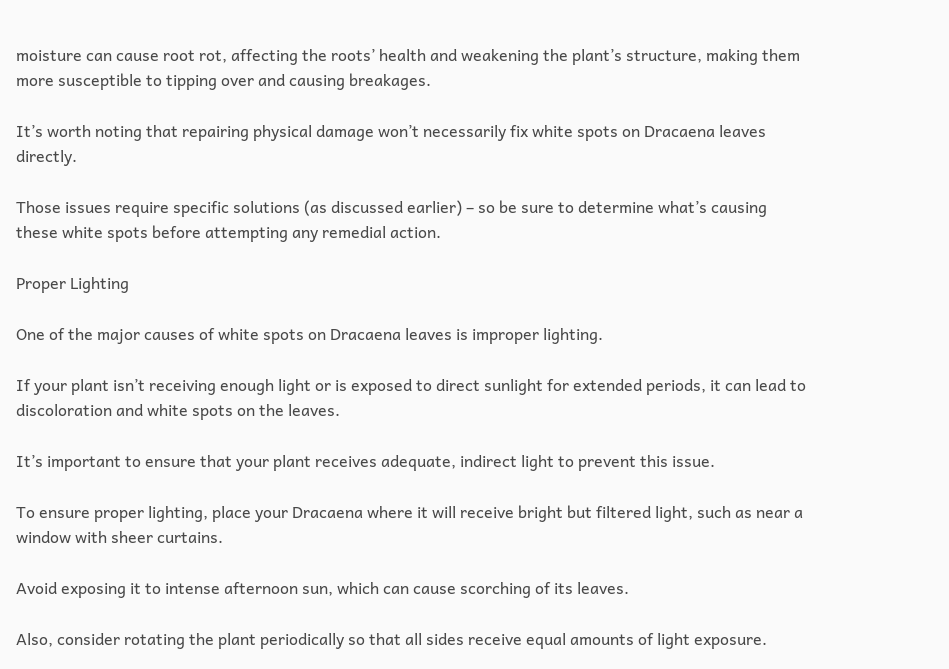moisture can cause root rot, affecting the roots’ health and weakening the plant’s structure, making them more susceptible to tipping over and causing breakages.

It’s worth noting that repairing physical damage won’t necessarily fix white spots on Dracaena leaves directly.

Those issues require specific solutions (as discussed earlier) – so be sure to determine what’s causing these white spots before attempting any remedial action.

Proper Lighting

One of the major causes of white spots on Dracaena leaves is improper lighting.

If your plant isn’t receiving enough light or is exposed to direct sunlight for extended periods, it can lead to discoloration and white spots on the leaves.

It’s important to ensure that your plant receives adequate, indirect light to prevent this issue.

To ensure proper lighting, place your Dracaena where it will receive bright but filtered light, such as near a window with sheer curtains.

Avoid exposing it to intense afternoon sun, which can cause scorching of its leaves.

Also, consider rotating the plant periodically so that all sides receive equal amounts of light exposure.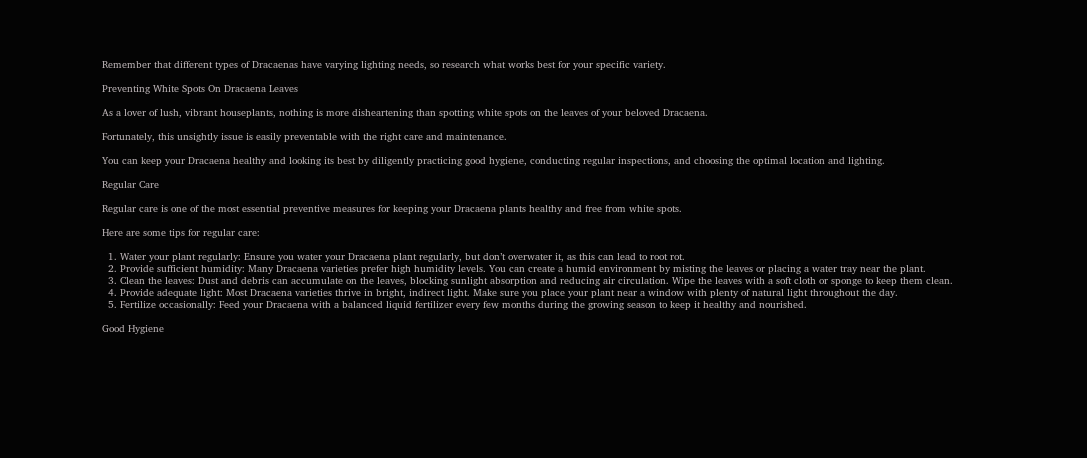Remember that different types of Dracaenas have varying lighting needs, so research what works best for your specific variety.

Preventing White Spots On Dracaena Leaves

As a lover of lush, vibrant houseplants, nothing is more disheartening than spotting white spots on the leaves of your beloved Dracaena.

Fortunately, this unsightly issue is easily preventable with the right care and maintenance.

You can keep your Dracaena healthy and looking its best by diligently practicing good hygiene, conducting regular inspections, and choosing the optimal location and lighting.

Regular Care

Regular care is one of the most essential preventive measures for keeping your Dracaena plants healthy and free from white spots.

Here are some tips for regular care:

  1. Water your plant regularly: Ensure you water your Dracaena plant regularly, but don’t overwater it, as this can lead to root rot.
  2. Provide sufficient humidity: Many Dracaena varieties prefer high humidity levels. You can create a humid environment by misting the leaves or placing a water tray near the plant.
  3. Clean the leaves: Dust and debris can accumulate on the leaves, blocking sunlight absorption and reducing air circulation. Wipe the leaves with a soft cloth or sponge to keep them clean.
  4. Provide adequate light: Most Dracaena varieties thrive in bright, indirect light. Make sure you place your plant near a window with plenty of natural light throughout the day.
  5. Fertilize occasionally: Feed your Dracaena with a balanced liquid fertilizer every few months during the growing season to keep it healthy and nourished.

Good Hygiene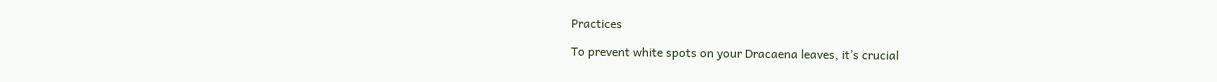Practices

To prevent white spots on your Dracaena leaves, it’s crucial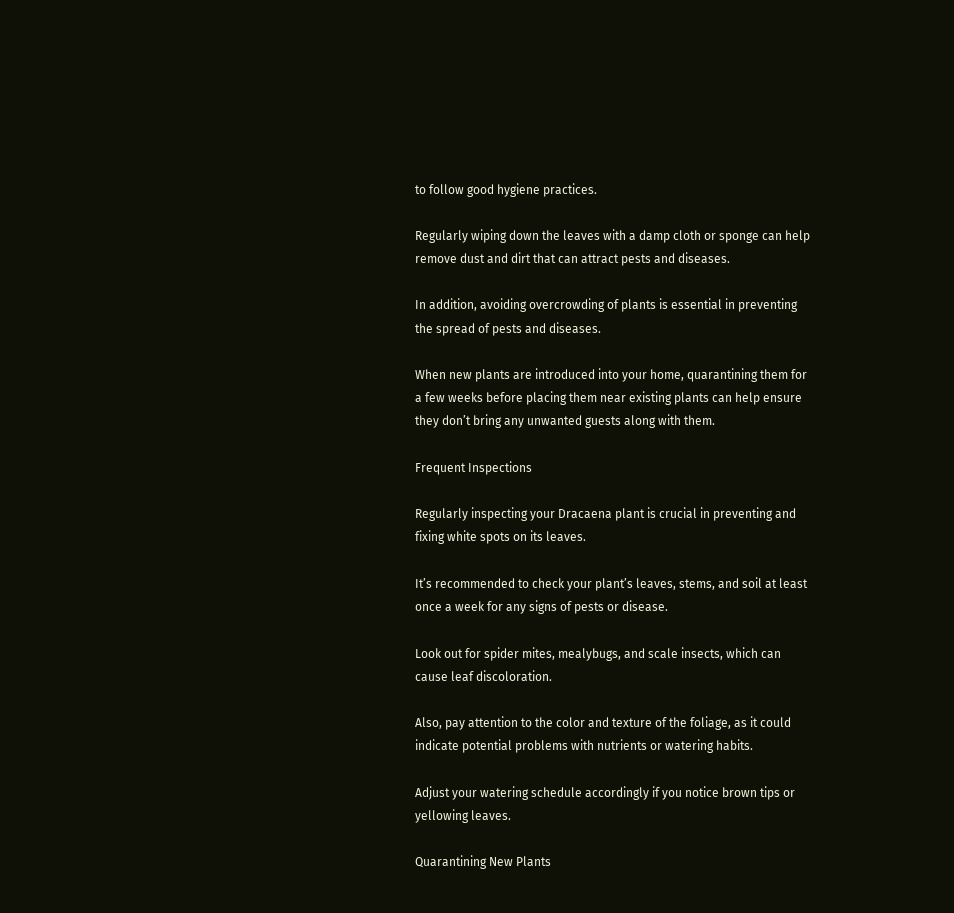to follow good hygiene practices.

Regularly wiping down the leaves with a damp cloth or sponge can help remove dust and dirt that can attract pests and diseases.

In addition, avoiding overcrowding of plants is essential in preventing the spread of pests and diseases.

When new plants are introduced into your home, quarantining them for a few weeks before placing them near existing plants can help ensure they don’t bring any unwanted guests along with them.

Frequent Inspections

Regularly inspecting your Dracaena plant is crucial in preventing and fixing white spots on its leaves.

It’s recommended to check your plant’s leaves, stems, and soil at least once a week for any signs of pests or disease.

Look out for spider mites, mealybugs, and scale insects, which can cause leaf discoloration.

Also, pay attention to the color and texture of the foliage, as it could indicate potential problems with nutrients or watering habits.

Adjust your watering schedule accordingly if you notice brown tips or yellowing leaves.

Quarantining New Plants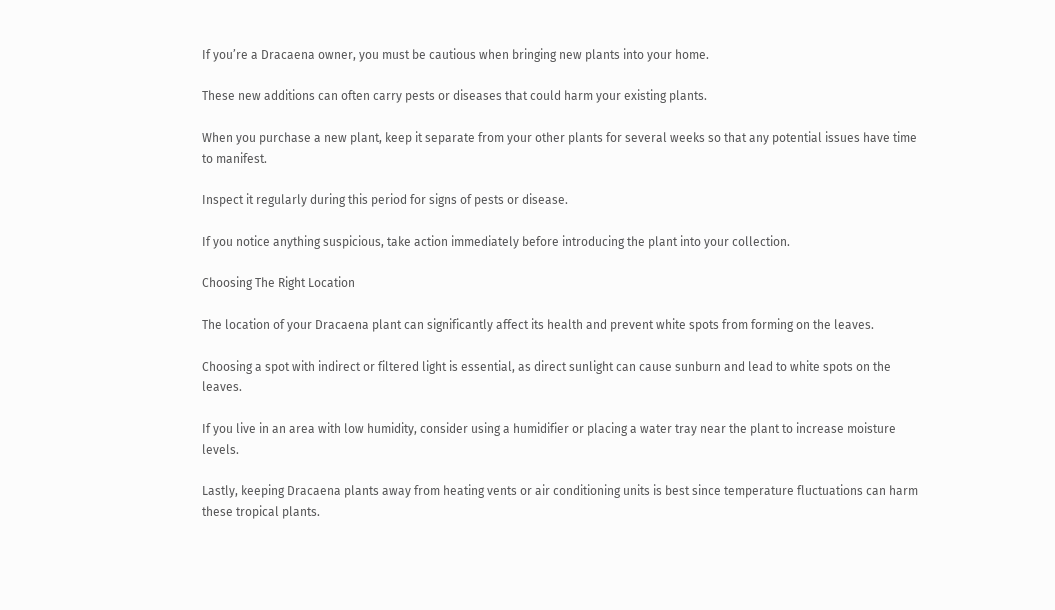If you’re a Dracaena owner, you must be cautious when bringing new plants into your home.

These new additions can often carry pests or diseases that could harm your existing plants.

When you purchase a new plant, keep it separate from your other plants for several weeks so that any potential issues have time to manifest.

Inspect it regularly during this period for signs of pests or disease.

If you notice anything suspicious, take action immediately before introducing the plant into your collection.

Choosing The Right Location

The location of your Dracaena plant can significantly affect its health and prevent white spots from forming on the leaves.

Choosing a spot with indirect or filtered light is essential, as direct sunlight can cause sunburn and lead to white spots on the leaves.

If you live in an area with low humidity, consider using a humidifier or placing a water tray near the plant to increase moisture levels.

Lastly, keeping Dracaena plants away from heating vents or air conditioning units is best since temperature fluctuations can harm these tropical plants.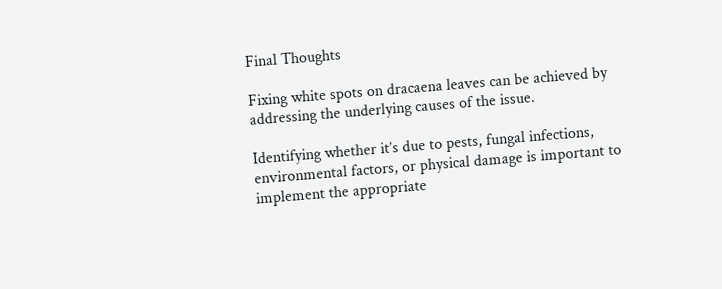Final Thoughts

Fixing white spots on dracaena leaves can be achieved by addressing the underlying causes of the issue.

Identifying whether it’s due to pests, fungal infections, environmental factors, or physical damage is important to implement the appropriate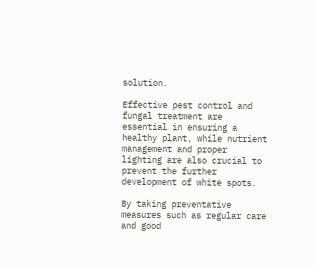solution.

Effective pest control and fungal treatment are essential in ensuring a healthy plant, while nutrient management and proper lighting are also crucial to prevent the further development of white spots.

By taking preventative measures such as regular care and good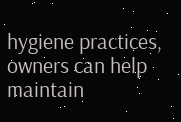hygiene practices, owners can help maintain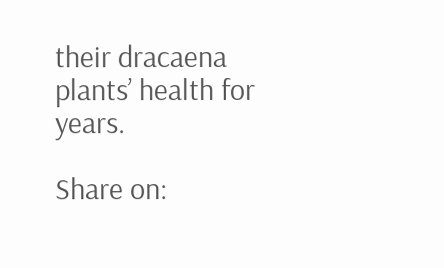their dracaena plants’ health for years.

Share on: